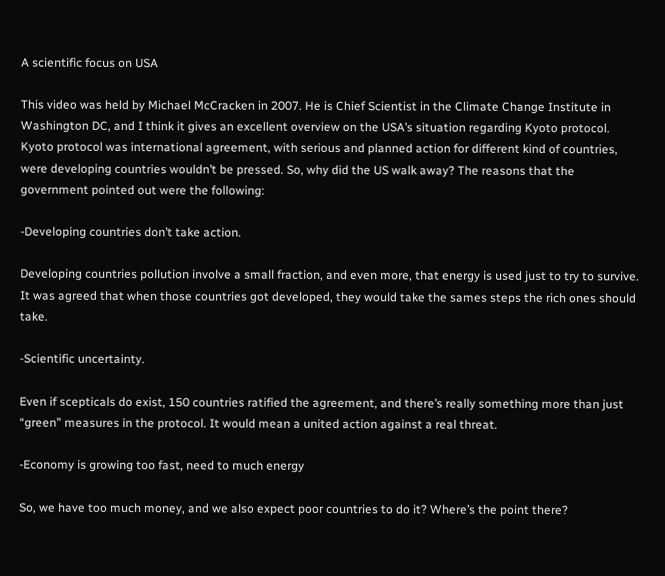A scientific focus on USA

This video was held by Michael McCracken in 2007. He is Chief Scientist in the Climate Change Institute in Washington DC, and I think it gives an excellent overview on the USA’s situation regarding Kyoto protocol. Kyoto protocol was international agreement, with serious and planned action for different kind of countries, were developing countries wouldn’t be pressed. So, why did the US walk away? The reasons that the government pointed out were the following:

-Developing countries don’t take action.

Developing countries pollution involve a small fraction, and even more, that energy is used just to try to survive. It was agreed that when those countries got developed, they would take the sames steps the rich ones should take.

-Scientific uncertainty.

Even if scepticals do exist, 150 countries ratified the agreement, and there’s really something more than just “green” measures in the protocol. It would mean a united action against a real threat.

-Economy is growing too fast, need to much energy

So, we have too much money, and we also expect poor countries to do it? Where’s the point there?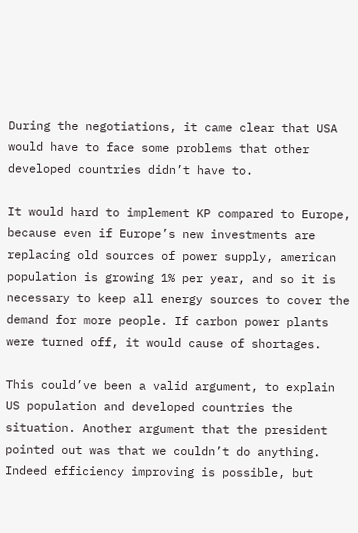During the negotiations, it came clear that USA would have to face some problems that other developed countries didn’t have to.

It would hard to implement KP compared to Europe, because even if Europe’s new investments are replacing old sources of power supply, american population is growing 1% per year, and so it is necessary to keep all energy sources to cover the demand for more people. If carbon power plants were turned off, it would cause of shortages.

This could’ve been a valid argument, to explain US population and developed countries the situation. Another argument that the president pointed out was that we couldn’t do anything. Indeed efficiency improving is possible, but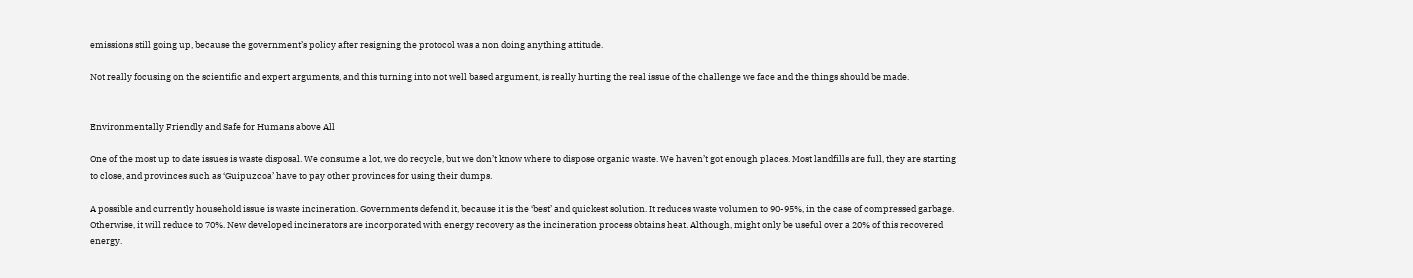emissions still going up, because the government’s policy after resigning the protocol was a non doing anything attitude.

Not really focusing on the scientific and expert arguments, and this turning into not well based argument, is really hurting the real issue of the challenge we face and the things should be made.


Environmentally Friendly and Safe for Humans above All

One of the most up to date issues is waste disposal. We consume a lot, we do recycle, but we don’t know where to dispose organic waste. We haven’t got enough places. Most landfills are full, they are starting to close, and provinces such as ‘Guipuzcoa’ have to pay other provinces for using their dumps.

A possible and currently household issue is waste incineration. Governments defend it, because it is the ‘best’ and quickest solution. It reduces waste volumen to 90-95%, in the case of compressed garbage. Otherwise, it will reduce to 70%. New developed incinerators are incorporated with energy recovery as the incineration process obtains heat. Although, might only be useful over a 20% of this recovered energy.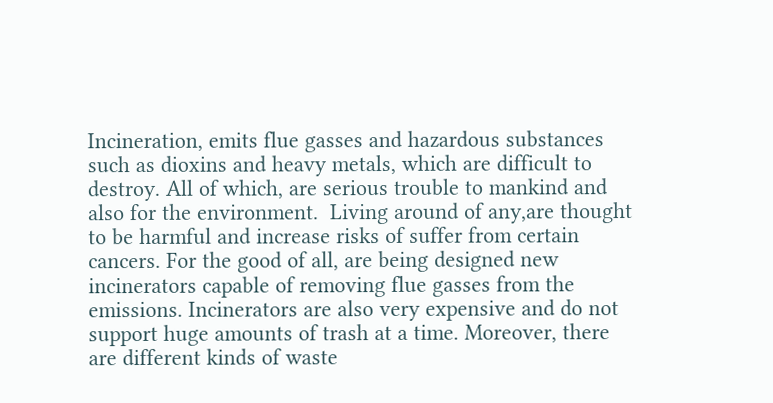Incineration, emits flue gasses and hazardous substances such as dioxins and heavy metals, which are difficult to destroy. All of which, are serious trouble to mankind and also for the environment.  Living around of any,are thought to be harmful and increase risks of suffer from certain cancers. For the good of all, are being designed new incinerators capable of removing flue gasses from the emissions. Incinerators are also very expensive and do not support huge amounts of trash at a time. Moreover, there are different kinds of waste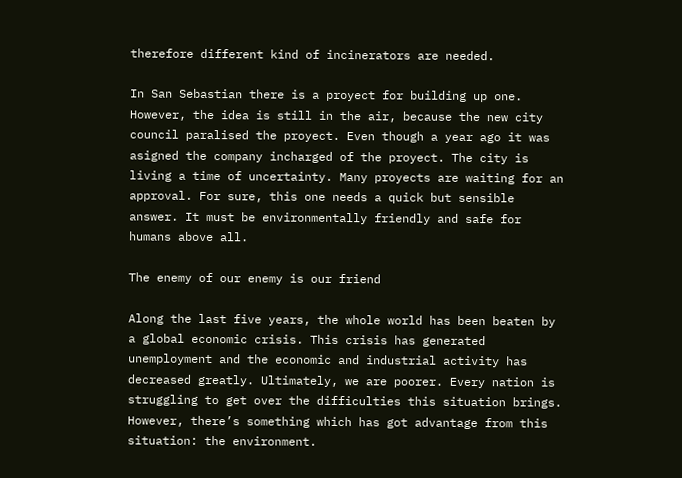therefore different kind of incinerators are needed.

In San Sebastian there is a proyect for building up one. However, the idea is still in the air, because the new city council paralised the proyect. Even though a year ago it was asigned the company incharged of the proyect. The city is living a time of uncertainty. Many proyects are waiting for an approval. For sure, this one needs a quick but sensible answer. It must be environmentally friendly and safe for humans above all.

The enemy of our enemy is our friend

Along the last five years, the whole world has been beaten by a global economic crisis. This crisis has generated unemployment and the economic and industrial activity has decreased greatly. Ultimately, we are poorer. Every nation is struggling to get over the difficulties this situation brings. However, there’s something which has got advantage from this situation: the environment.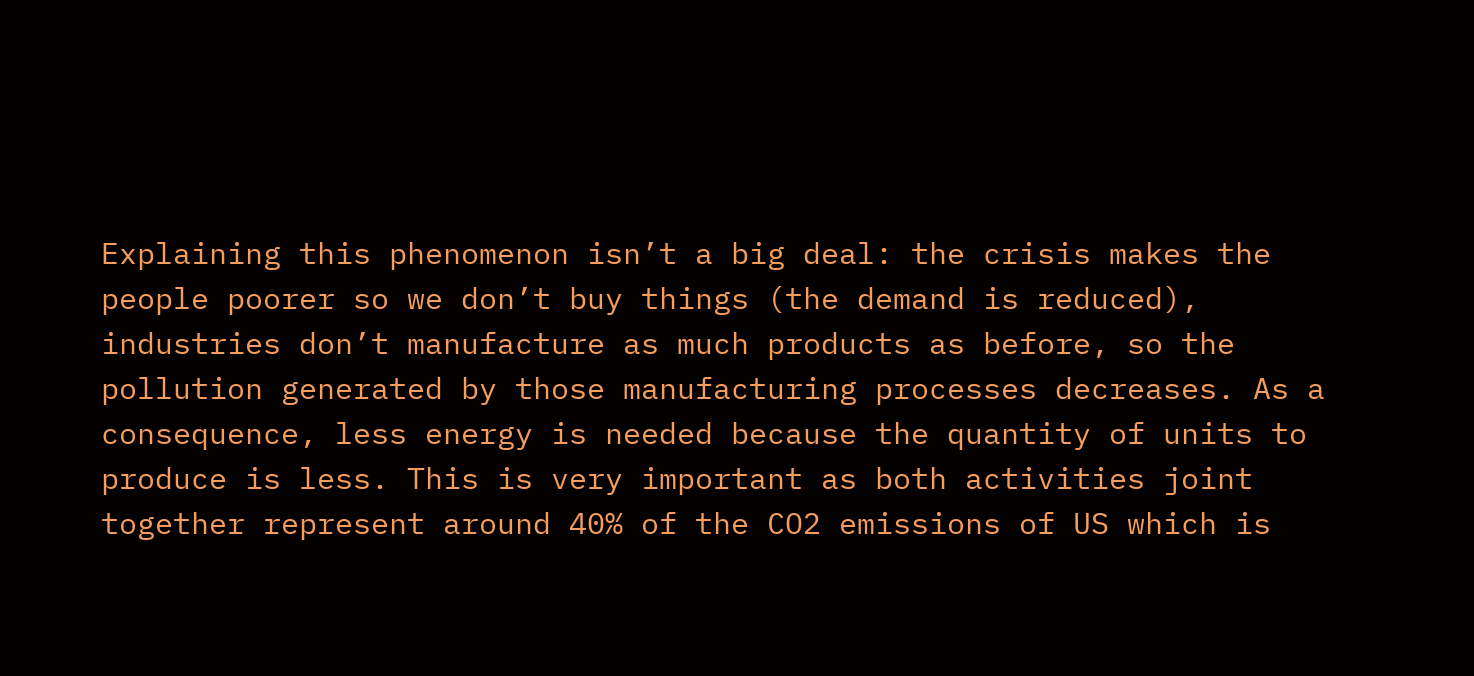Explaining this phenomenon isn’t a big deal: the crisis makes the people poorer so we don’t buy things (the demand is reduced), industries don’t manufacture as much products as before, so the pollution generated by those manufacturing processes decreases. As a consequence, less energy is needed because the quantity of units to produce is less. This is very important as both activities joint together represent around 40% of the CO2 emissions of US which is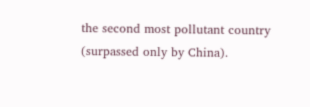the second most pollutant country (surpassed only by China).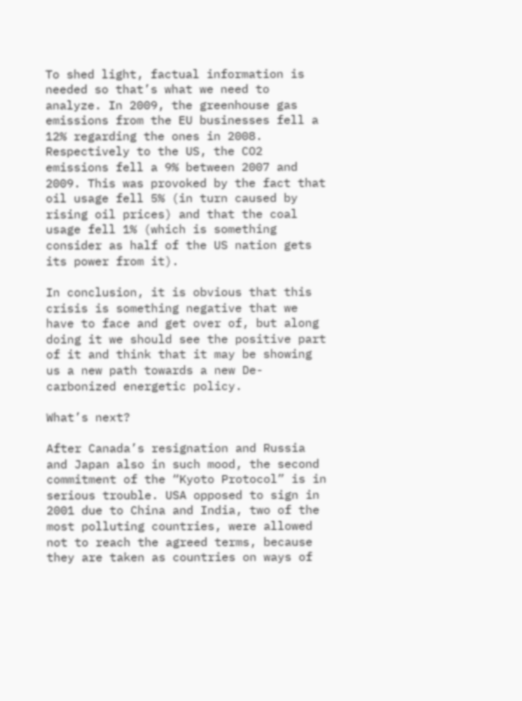To shed light, factual information is needed so that’s what we need to analyze. In 2009, the greenhouse gas emissions from the EU businesses fell a 12% regarding the ones in 2008. Respectively to the US, the CO2 emissions fell a 9% between 2007 and 2009. This was provoked by the fact that oil usage fell 5% (in turn caused by rising oil prices) and that the coal usage fell 1% (which is something consider as half of the US nation gets its power from it).

In conclusion, it is obvious that this crisis is something negative that we have to face and get over of, but along doing it we should see the positive part of it and think that it may be showing us a new path towards a new De-carbonized energetic policy.

What’s next?

After Canada’s resignation and Russia and Japan also in such mood, the second commitment of the “Kyoto Protocol” is in serious trouble. USA opposed to sign in 2001 due to China and India, two of the most polluting countries, were allowed not to reach the agreed terms, because they are taken as countries on ways of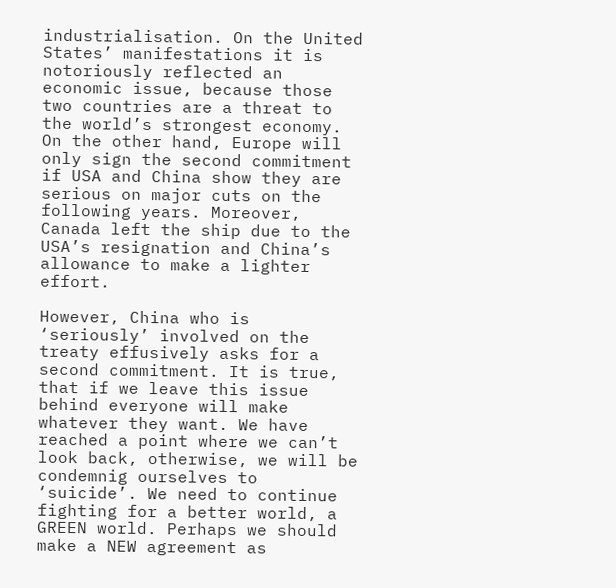industrialisation. On the United States’ manifestations it is notoriously reflected an economic issue, because those two countries are a threat to the world’s strongest economy. On the other hand, Europe will only sign the second commitment if USA and China show they are serious on major cuts on the following years. Moreover, Canada left the ship due to the USA’s resignation and China’s allowance to make a lighter effort.

However, China who is ‘seriously’ involved on the treaty effusively asks for a second commitment. It is true, that if we leave this issue behind everyone will make whatever they want. We have reached a point where we can’t look back, otherwise, we will be condemnig ourselves to ‘suicide’. We need to continue fighting for a better world, a GREEN world. Perhaps we should make a NEW agreement as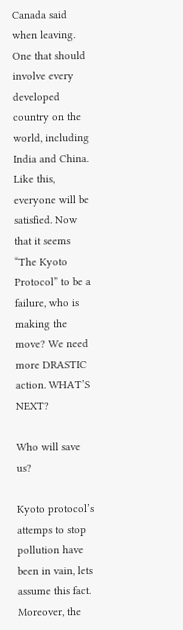Canada said when leaving. One that should involve every developed country on the world, including India and China. Like this, everyone will be satisfied. Now that it seems “The Kyoto Protocol” to be a failure, who is making the move? We need more DRASTIC action. WHAT’S NEXT?

Who will save us?

Kyoto protocol’s attemps to stop pollution have been in vain, lets assume this fact. Moreover, the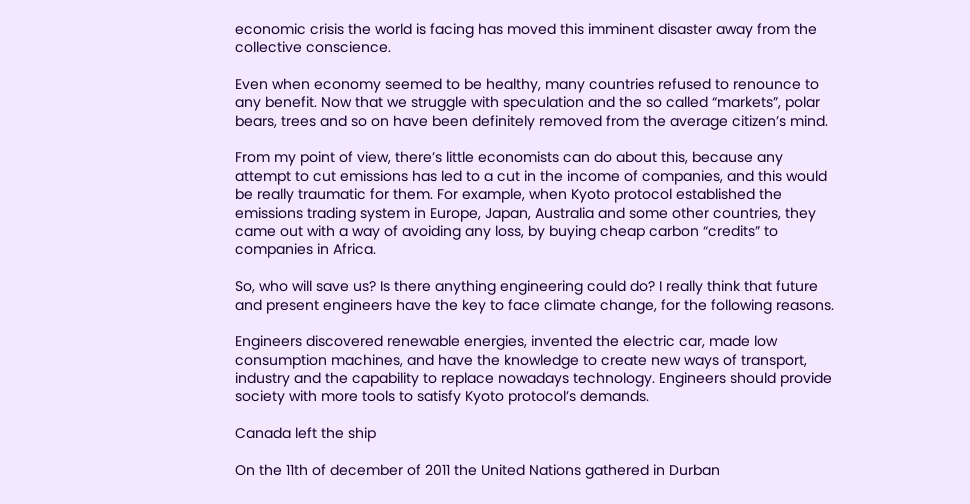economic crisis the world is facing has moved this imminent disaster away from the collective conscience.

Even when economy seemed to be healthy, many countries refused to renounce to any benefit. Now that we struggle with speculation and the so called “markets”, polar bears, trees and so on have been definitely removed from the average citizen’s mind.

From my point of view, there’s little economists can do about this, because any attempt to cut emissions has led to a cut in the income of companies, and this would be really traumatic for them. For example, when Kyoto protocol established the emissions trading system in Europe, Japan, Australia and some other countries, they came out with a way of avoiding any loss, by buying cheap carbon “credits” to companies in Africa.

So, who will save us? Is there anything engineering could do? I really think that future and present engineers have the key to face climate change, for the following reasons.

Engineers discovered renewable energies, invented the electric car, made low consumption machines, and have the knowledge to create new ways of transport, industry and the capability to replace nowadays technology. Engineers should provide society with more tools to satisfy Kyoto protocol’s demands.

Canada left the ship

On the 11th of december of 2011 the United Nations gathered in Durban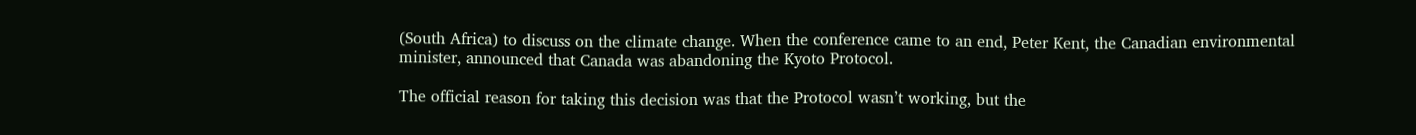(South Africa) to discuss on the climate change. When the conference came to an end, Peter Kent, the Canadian environmental minister, announced that Canada was abandoning the Kyoto Protocol.

The official reason for taking this decision was that the Protocol wasn’t working, but the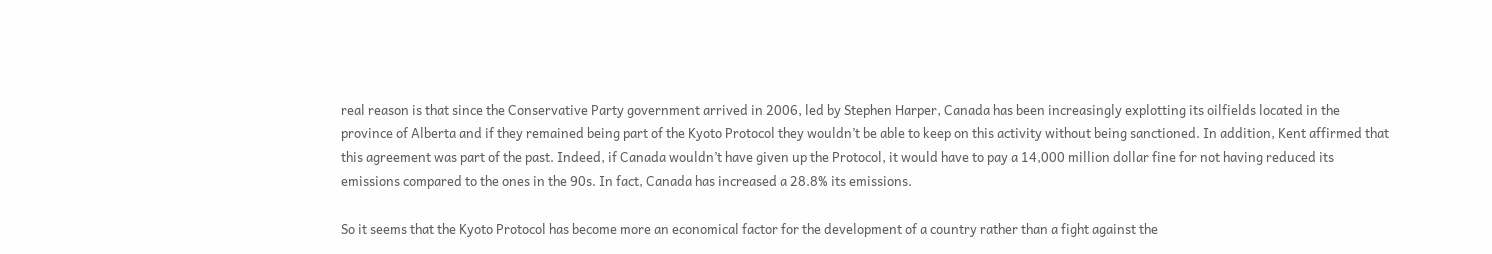real reason is that since the Conservative Party government arrived in 2006, led by Stephen Harper, Canada has been increasingly explotting its oilfields located in the province of Alberta and if they remained being part of the Kyoto Protocol they wouldn’t be able to keep on this activity without being sanctioned. In addition, Kent affirmed that this agreement was part of the past. Indeed, if Canada wouldn’t have given up the Protocol, it would have to pay a 14,000 million dollar fine for not having reduced its emissions compared to the ones in the 90s. In fact, Canada has increased a 28.8% its emissions.

So it seems that the Kyoto Protocol has become more an economical factor for the development of a country rather than a fight against the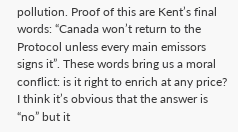pollution. Proof of this are Kent’s final words: “Canada won’t return to the Protocol unless every main emissors signs it”. These words bring us a moral conflict: is it right to enrich at any price? I think it’s obvious that the answer is “no” but it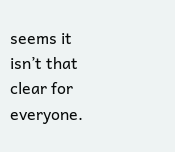seems it isn’t that clear for everyone.